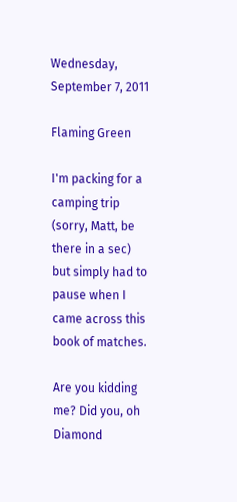Wednesday, September 7, 2011

Flaming Green

I'm packing for a camping trip (sorry, Matt, be there in a sec) but simply had to pause when I came across this book of matches.

Are you kidding me? Did you, oh Diamond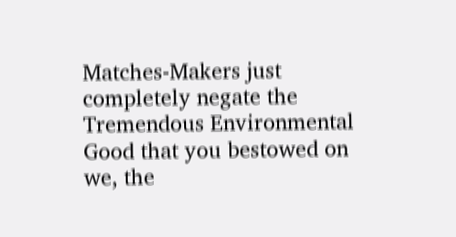Matches-Makers just completely negate the Tremendous Environmental Good that you bestowed on we, the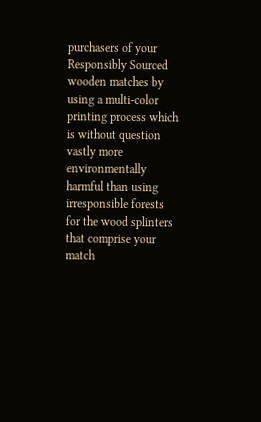purchasers of your Responsibly Sourced wooden matches by using a multi-color printing process which is without question vastly more environmentally harmful than using irresponsible forests for the wood splinters that comprise your match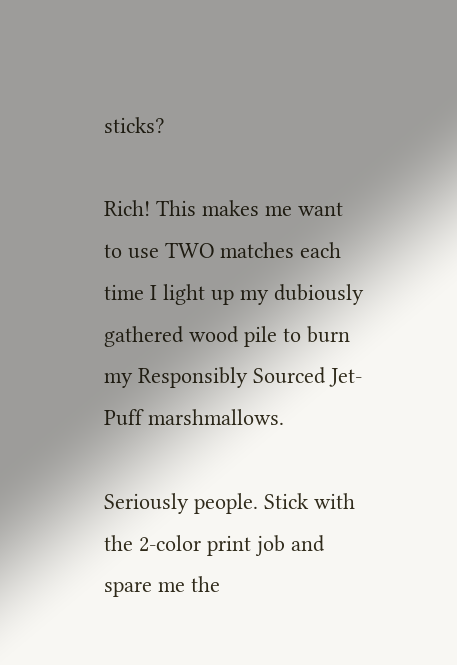sticks?

Rich! This makes me want to use TWO matches each time I light up my dubiously gathered wood pile to burn my Responsibly Sourced Jet-Puff marshmallows.

Seriously people. Stick with the 2-color print job and spare me the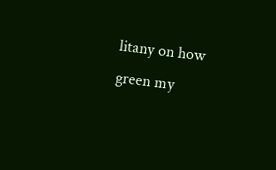litany on how green my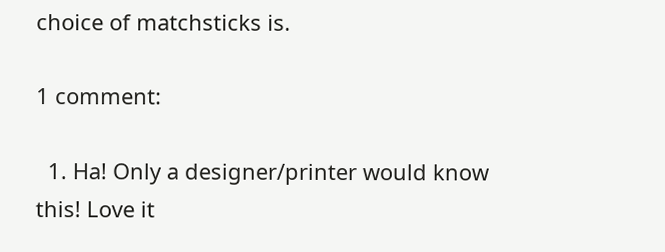choice of matchsticks is.

1 comment:

  1. Ha! Only a designer/printer would know this! Love it